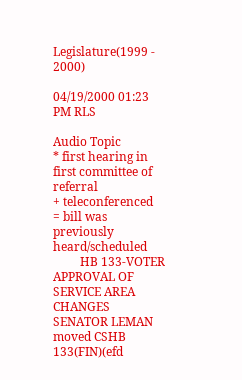Legislature(1999 - 2000)

04/19/2000 01:23 PM RLS

Audio Topic
* first hearing in first committee of referral
+ teleconferenced
= bill was previously heard/scheduled
         HB 133-VOTER APPROVAL OF SERVICE AREA CHANGES
SENATOR LEMAN moved CSHB 133(FIN)(efd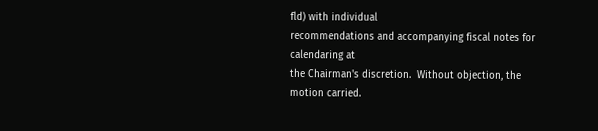fld) with individual
recommendations and accompanying fiscal notes for calendaring at
the Chairman's discretion.  Without objection, the motion carried.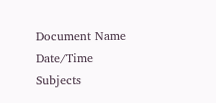Document Name Date/Time Subjects